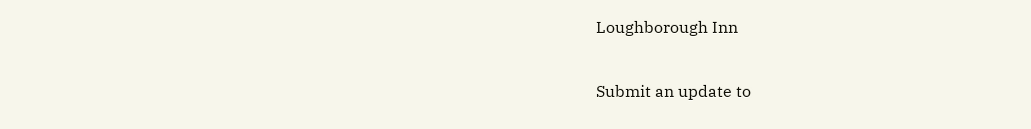Loughborough Inn

Submit an update to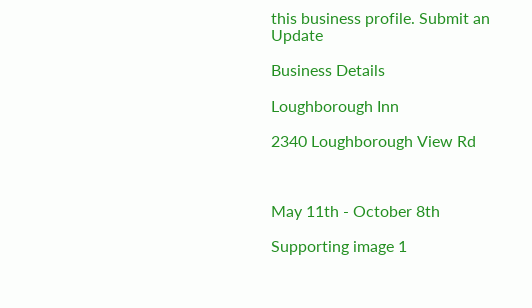this business profile. Submit an Update

Business Details

Loughborough Inn

2340 Loughborough View Rd



May 11th - October 8th

Supporting image 1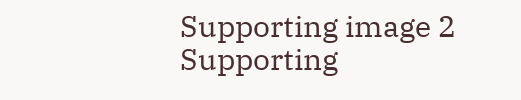Supporting image 2
Supporting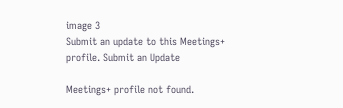image 3
Submit an update to this Meetings+ profile. Submit an Update

Meetings+ profile not found.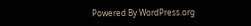Powered By WordPress.org